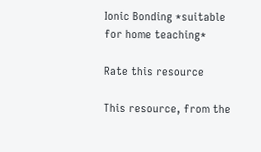Ionic Bonding *suitable for home teaching*

Rate this resource

This resource, from the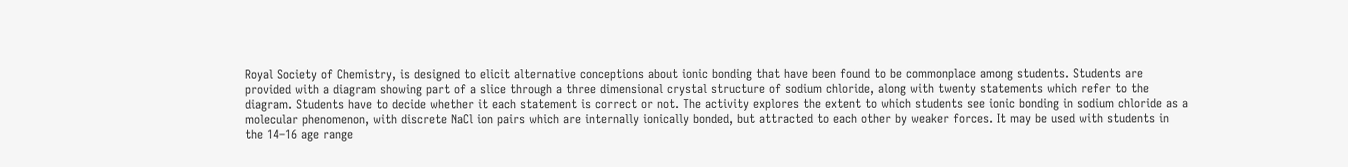Royal Society of Chemistry, is designed to elicit alternative conceptions about ionic bonding that have been found to be commonplace among students. Students are provided with a diagram showing part of a slice through a three dimensional crystal structure of sodium chloride, along with twenty statements which refer to the diagram. Students have to decide whether it each statement is correct or not. The activity explores the extent to which students see ionic bonding in sodium chloride as a molecular phenomenon, with discrete NaCl ion pairs which are internally ionically bonded, but attracted to each other by weaker forces. It may be used with students in the 14–16 age range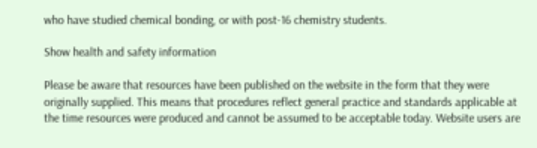who have studied chemical bonding, or with post-16 chemistry students.

Show health and safety information

Please be aware that resources have been published on the website in the form that they were originally supplied. This means that procedures reflect general practice and standards applicable at the time resources were produced and cannot be assumed to be acceptable today. Website users are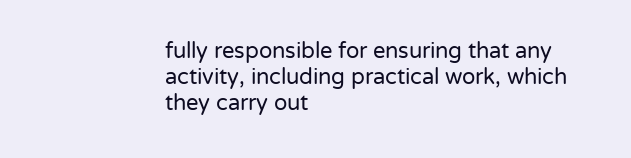fully responsible for ensuring that any activity, including practical work, which they carry out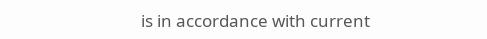is in accordance with current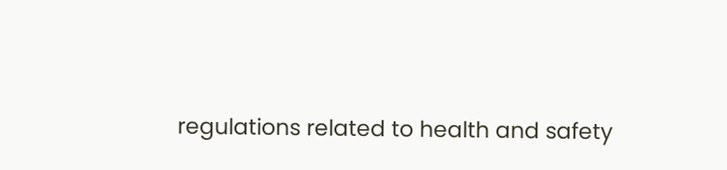regulations related to health and safety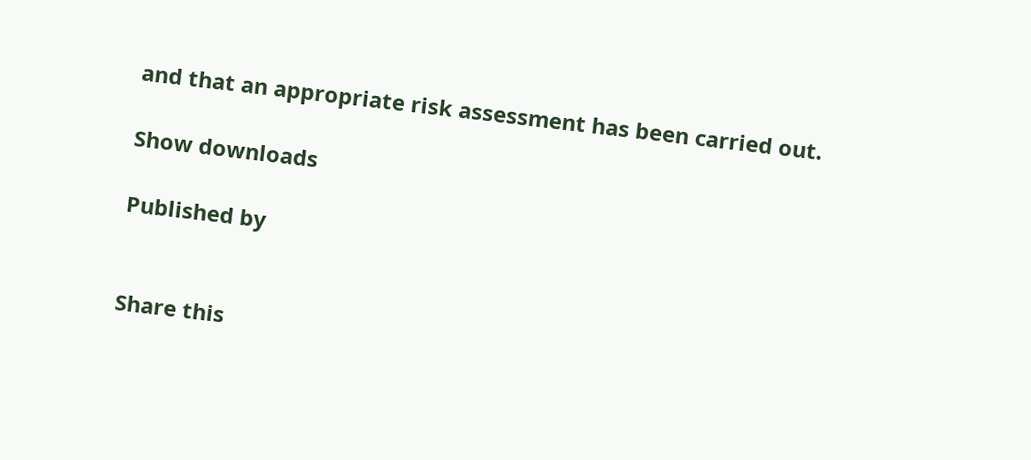and that an appropriate risk assessment has been carried out.

Show downloads

Published by


Share this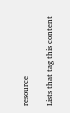resource

Lists that tag this content